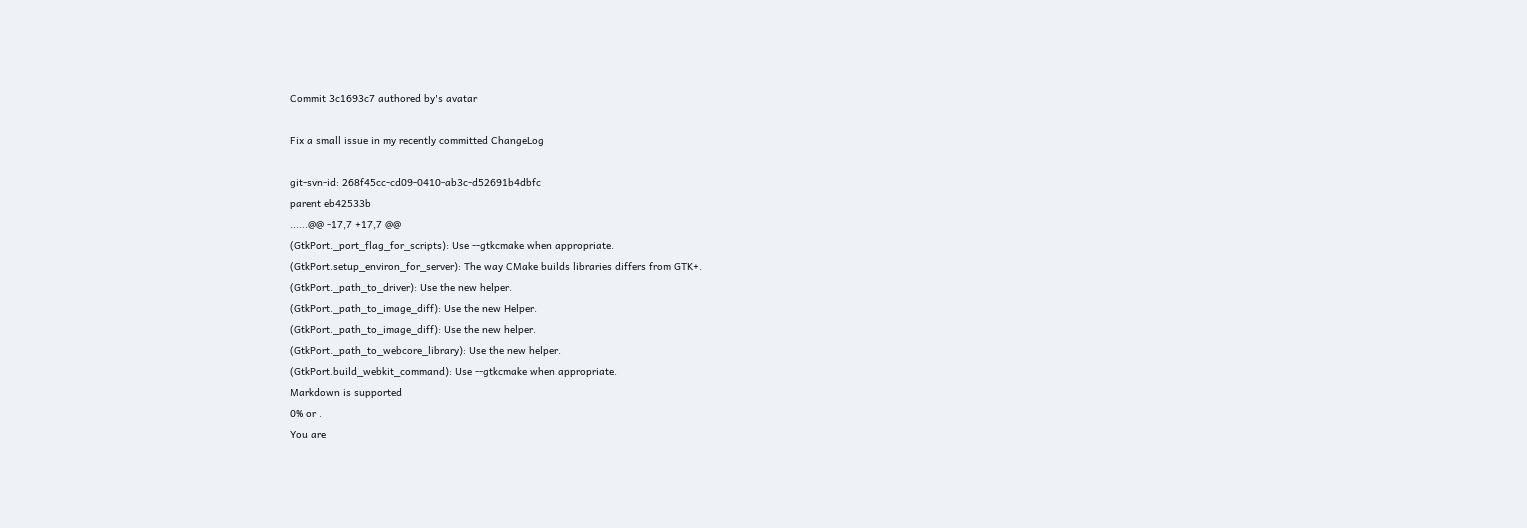Commit 3c1693c7 authored by's avatar

Fix a small issue in my recently committed ChangeLog

git-svn-id: 268f45cc-cd09-0410-ab3c-d52691b4dbfc
parent eb42533b
......@@ -17,7 +17,7 @@
(GtkPort._port_flag_for_scripts): Use --gtkcmake when appropriate.
(GtkPort.setup_environ_for_server): The way CMake builds libraries differs from GTK+.
(GtkPort._path_to_driver): Use the new helper.
(GtkPort._path_to_image_diff): Use the new Helper.
(GtkPort._path_to_image_diff): Use the new helper.
(GtkPort._path_to_webcore_library): Use the new helper.
(GtkPort.build_webkit_command): Use --gtkcmake when appropriate.
Markdown is supported
0% or .
You are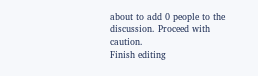about to add 0 people to the discussion. Proceed with caution.
Finish editing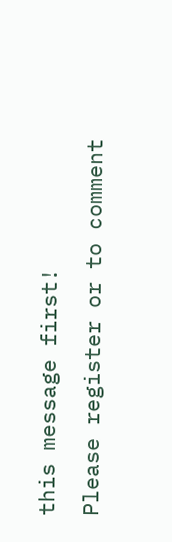this message first!
Please register or to comment